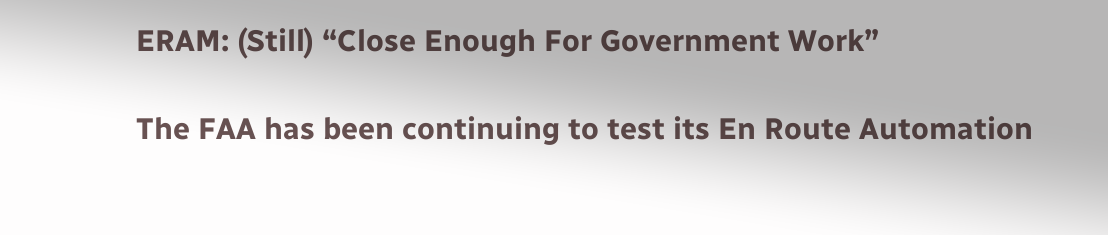ERAM: (Still) “Close Enough For Government Work”

The FAA has been continuing to test its En Route Automation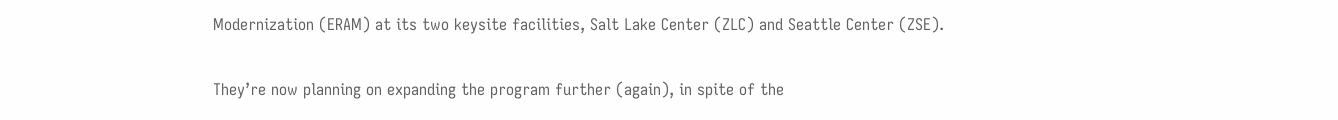Modernization (ERAM) at its two keysite facilities, Salt Lake Center (ZLC) and Seattle Center (ZSE).

They’re now planning on expanding the program further (again), in spite of the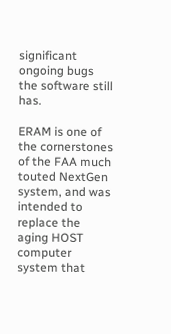significant ongoing bugs the software still has.

ERAM is one of the cornerstones of the FAA much touted NextGen system, and was intended to replace the aging HOST computer system that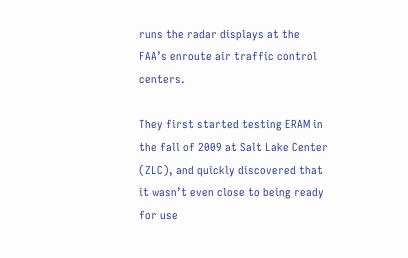runs the radar displays at the FAA’s enroute air traffic control centers.

They first started testing ERAM in the fall of 2009 at Salt Lake Center (ZLC), and quickly discovered that it wasn’t even close to being ready for use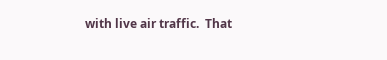with live air traffic.  That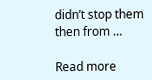didn’t stop them then from …

Read more